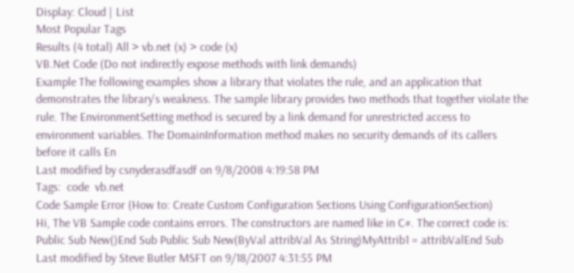Display: Cloud | List
Most Popular Tags
Results (4 total) All > vb.net (x) > code (x)
VB.Net Code (Do not indirectly expose methods with link demands)
Example The following examples show a library that violates the rule, and an application that demonstrates the library's weakness. The sample library provides two methods that together violate the rule. The EnvironmentSetting method is secured by a link demand for unrestricted access to environment variables. The DomainInformation method makes no security demands of its callers before it calls En
Last modified by csnyderasdfasdf on 9/8/2008 4:19:58 PM
Tags:  code  vb.net
Code Sample Error (How to: Create Custom Configuration Sections Using ConfigurationSection)
Hi, The VB Sample code contains errors. The constructors are named like in C#. The correct code is: Public Sub New()End Sub Public Sub New(ByVal attribVal As String)MyAttrib1 = attribValEnd Sub
Last modified by Steve Butler MSFT on 9/18/2007 4:31:55 PM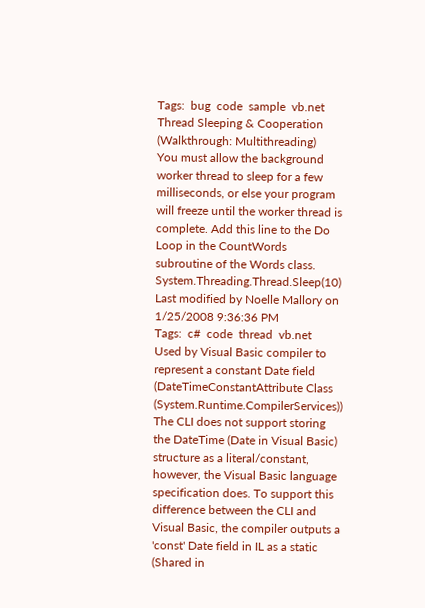Tags:  bug  code  sample  vb.net
Thread Sleeping & Cooperation (Walkthrough: Multithreading)
You must allow the background worker thread to sleep for a few milliseconds, or else your program will freeze until the worker thread is complete. Add this line to the Do Loop in the CountWords subroutine of the Words class. System.Threading.Thread.Sleep(10)
Last modified by Noelle Mallory on 1/25/2008 9:36:36 PM
Tags:  c#  code  thread  vb.net
Used by Visual Basic compiler to represent a constant Date field (DateTimeConstantAttribute Class (System.Runtime.CompilerServices))
The CLI does not support storing the DateTime (Date in Visual Basic) structure as a literal/constant, however, the Visual Basic language specification does. To support this difference between the CLI and Visual Basic, the compiler outputs a 'const' Date field in IL as a static (Shared in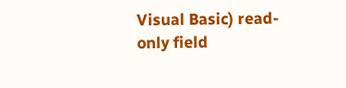Visual Basic) read-only field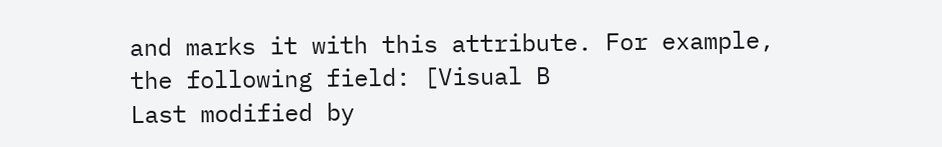and marks it with this attribute. For example, the following field: [Visual B
Last modified by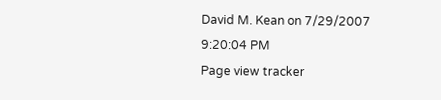David M. Kean on 7/29/2007 9:20:04 PM
Page view tracker